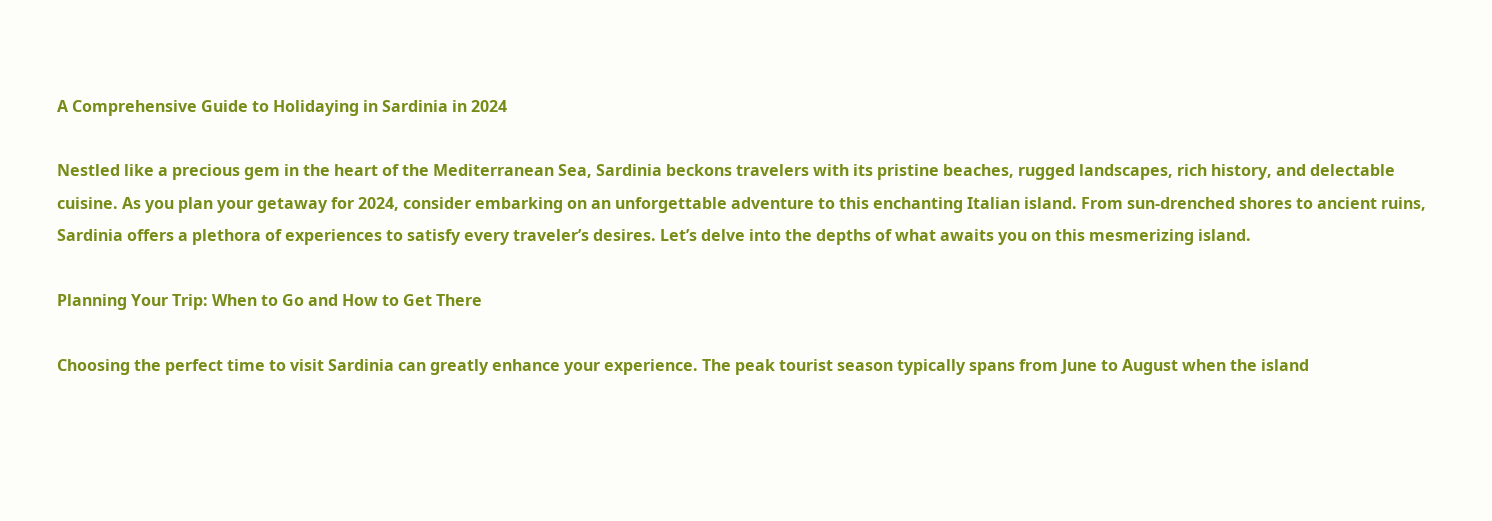A Comprehensive Guide to Holidaying in Sardinia in 2024

Nestled like a precious gem in the heart of the Mediterranean Sea, Sardinia beckons travelers with its pristine beaches, rugged landscapes, rich history, and delectable cuisine. As you plan your getaway for 2024, consider embarking on an unforgettable adventure to this enchanting Italian island. From sun-drenched shores to ancient ruins, Sardinia offers a plethora of experiences to satisfy every traveler’s desires. Let’s delve into the depths of what awaits you on this mesmerizing island.

Planning Your Trip: When to Go and How to Get There

Choosing the perfect time to visit Sardinia can greatly enhance your experience. The peak tourist season typically spans from June to August when the island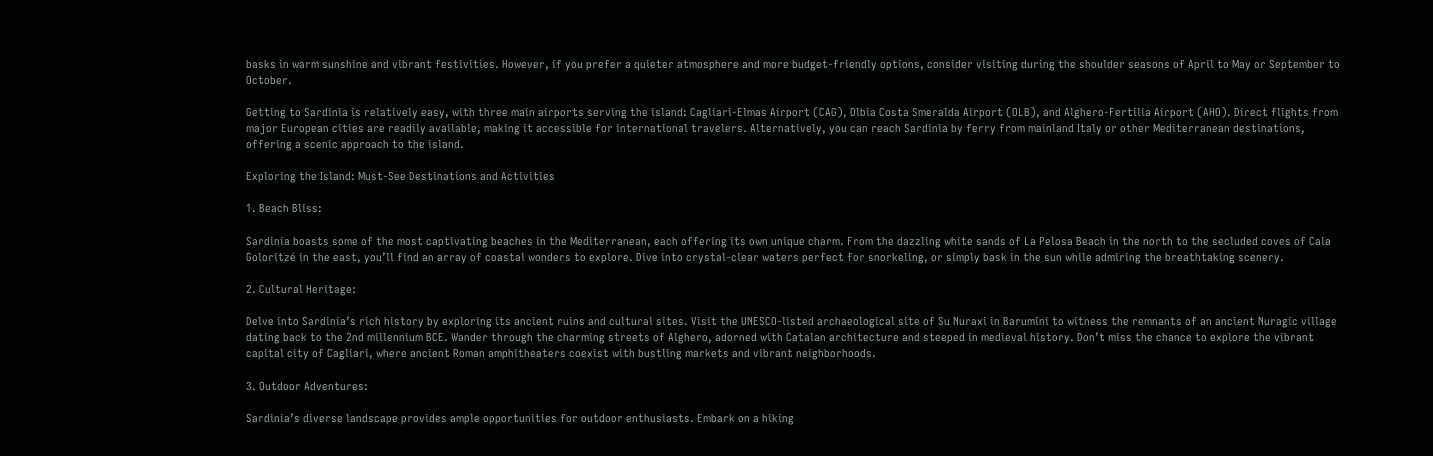basks in warm sunshine and vibrant festivities. However, if you prefer a quieter atmosphere and more budget-friendly options, consider visiting during the shoulder seasons of April to May or September to October.

Getting to Sardinia is relatively easy, with three main airports serving the island: Cagliari-Elmas Airport (CAG), Olbia Costa Smeralda Airport (OLB), and Alghero-Fertilia Airport (AHO). Direct flights from major European cities are readily available, making it accessible for international travelers. Alternatively, you can reach Sardinia by ferry from mainland Italy or other Mediterranean destinations, offering a scenic approach to the island.

Exploring the Island: Must-See Destinations and Activities

1. Beach Bliss:

Sardinia boasts some of the most captivating beaches in the Mediterranean, each offering its own unique charm. From the dazzling white sands of La Pelosa Beach in the north to the secluded coves of Cala Goloritzé in the east, you’ll find an array of coastal wonders to explore. Dive into crystal-clear waters perfect for snorkeling, or simply bask in the sun while admiring the breathtaking scenery.

2. Cultural Heritage:

Delve into Sardinia’s rich history by exploring its ancient ruins and cultural sites. Visit the UNESCO-listed archaeological site of Su Nuraxi in Barumini to witness the remnants of an ancient Nuragic village dating back to the 2nd millennium BCE. Wander through the charming streets of Alghero, adorned with Catalan architecture and steeped in medieval history. Don’t miss the chance to explore the vibrant capital city of Cagliari, where ancient Roman amphitheaters coexist with bustling markets and vibrant neighborhoods.

3. Outdoor Adventures:

Sardinia’s diverse landscape provides ample opportunities for outdoor enthusiasts. Embark on a hiking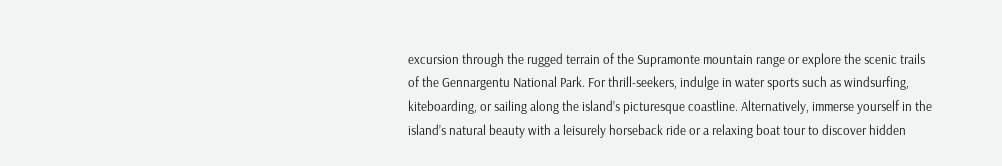excursion through the rugged terrain of the Supramonte mountain range or explore the scenic trails of the Gennargentu National Park. For thrill-seekers, indulge in water sports such as windsurfing, kiteboarding, or sailing along the island’s picturesque coastline. Alternatively, immerse yourself in the island’s natural beauty with a leisurely horseback ride or a relaxing boat tour to discover hidden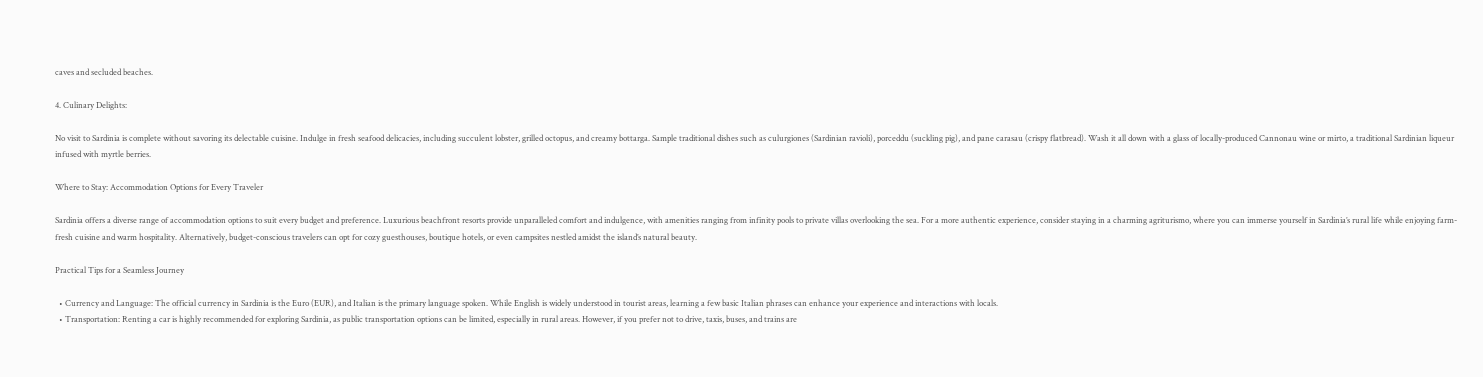caves and secluded beaches.

4. Culinary Delights:

No visit to Sardinia is complete without savoring its delectable cuisine. Indulge in fresh seafood delicacies, including succulent lobster, grilled octopus, and creamy bottarga. Sample traditional dishes such as culurgiones (Sardinian ravioli), porceddu (suckling pig), and pane carasau (crispy flatbread). Wash it all down with a glass of locally-produced Cannonau wine or mirto, a traditional Sardinian liqueur infused with myrtle berries.

Where to Stay: Accommodation Options for Every Traveler

Sardinia offers a diverse range of accommodation options to suit every budget and preference. Luxurious beachfront resorts provide unparalleled comfort and indulgence, with amenities ranging from infinity pools to private villas overlooking the sea. For a more authentic experience, consider staying in a charming agriturismo, where you can immerse yourself in Sardinia’s rural life while enjoying farm-fresh cuisine and warm hospitality. Alternatively, budget-conscious travelers can opt for cozy guesthouses, boutique hotels, or even campsites nestled amidst the island’s natural beauty.

Practical Tips for a Seamless Journey

  • Currency and Language: The official currency in Sardinia is the Euro (EUR), and Italian is the primary language spoken. While English is widely understood in tourist areas, learning a few basic Italian phrases can enhance your experience and interactions with locals.
  • Transportation: Renting a car is highly recommended for exploring Sardinia, as public transportation options can be limited, especially in rural areas. However, if you prefer not to drive, taxis, buses, and trains are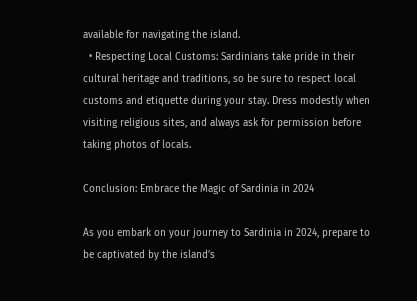available for navigating the island.
  • Respecting Local Customs: Sardinians take pride in their cultural heritage and traditions, so be sure to respect local customs and etiquette during your stay. Dress modestly when visiting religious sites, and always ask for permission before taking photos of locals.

Conclusion: Embrace the Magic of Sardinia in 2024

As you embark on your journey to Sardinia in 2024, prepare to be captivated by the island’s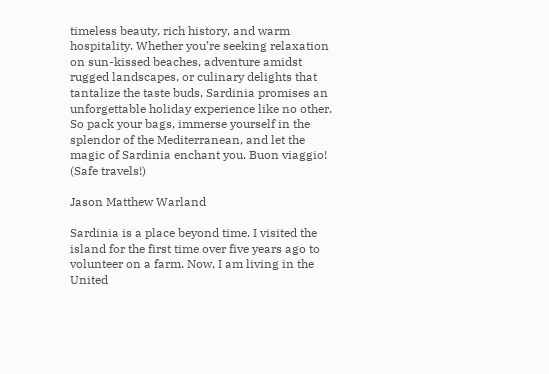timeless beauty, rich history, and warm hospitality. Whether you’re seeking relaxation on sun-kissed beaches, adventure amidst rugged landscapes, or culinary delights that tantalize the taste buds, Sardinia promises an unforgettable holiday experience like no other. So pack your bags, immerse yourself in the splendor of the Mediterranean, and let the magic of Sardinia enchant you. Buon viaggio! (Safe travels!)

Jason Matthew Warland

Sardinia is a place beyond time. I visited the island for the first time over five years ago to volunteer on a farm. Now, I am living in the United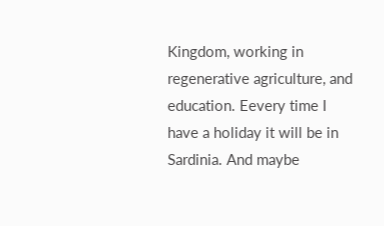Kingdom, working in regenerative agriculture, and education. Eevery time I have a holiday it will be in Sardinia. And maybe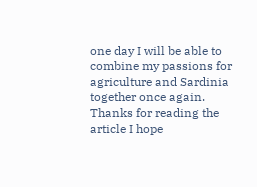one day I will be able to combine my passions for agriculture and Sardinia together once again. Thanks for reading the article I hope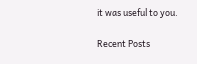it was useful to you.

Recent Posts